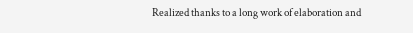Realized thanks to a long work of elaboration and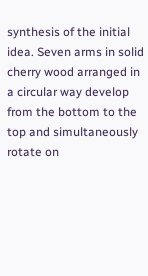synthesis of the initial idea. Seven arms in solid cherry wood arranged in a circular way develop from the bottom to the top and simultaneously rotate on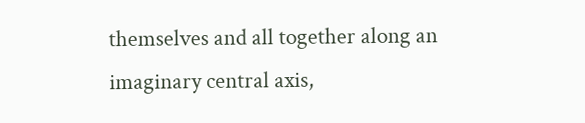themselves and all together along an imaginary central axis,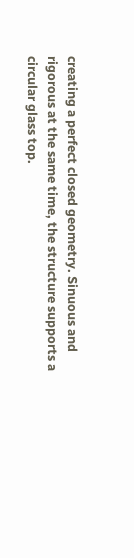creating a perfect closed geometry. Sinuous and rigorous at the same time, the structure supports a circular glass top.